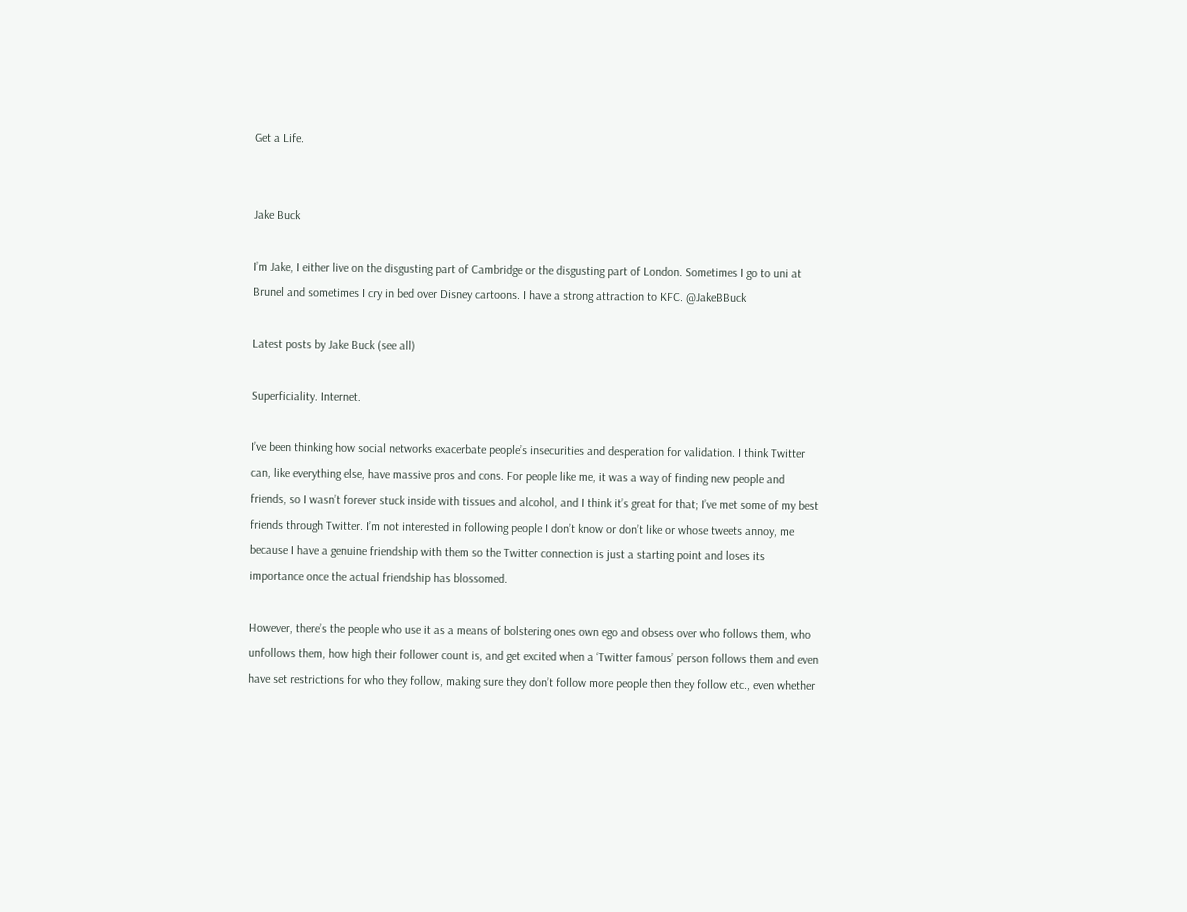Get a Life.


Jake Buck

I’m Jake, I either live on the disgusting part of Cambridge or the disgusting part of London. Sometimes I go to uni at Brunel and sometimes I cry in bed over Disney cartoons. I have a strong attraction to KFC. @JakeBBuck

Latest posts by Jake Buck (see all)

Superficiality. Internet.

I’ve been thinking how social networks exacerbate people’s insecurities and desperation for validation. I think Twitter can, like everything else, have massive pros and cons. For people like me, it was a way of finding new people and friends, so I wasn’t forever stuck inside with tissues and alcohol, and I think it’s great for that; I’ve met some of my best friends through Twitter. I’m not interested in following people I don’t know or don’t like or whose tweets annoy, me because I have a genuine friendship with them so the Twitter connection is just a starting point and loses its importance once the actual friendship has blossomed.

However, there’s the people who use it as a means of bolstering ones own ego and obsess over who follows them, who unfollows them, how high their follower count is, and get excited when a ‘Twitter famous’ person follows them and even have set restrictions for who they follow, making sure they don’t follow more people then they follow etc., even whether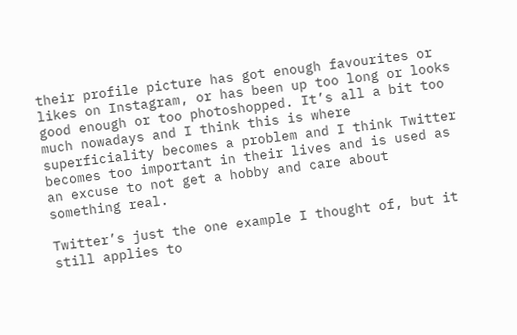their profile picture has got enough favourites or likes on Instagram, or has been up too long or looks good enough or too photoshopped. It’s all a bit too much nowadays and I think this is where superficiality becomes a problem and I think Twitter becomes too important in their lives and is used as an excuse to not get a hobby and care about something real.

Twitter’s just the one example I thought of, but it still applies to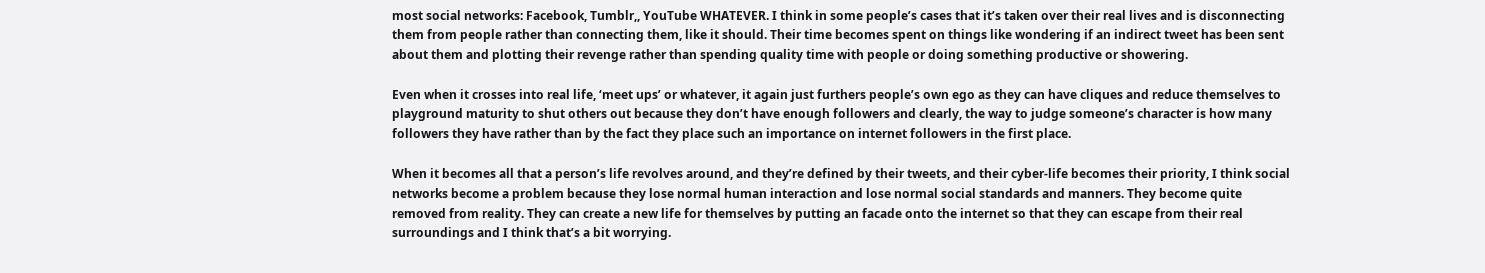most social networks: Facebook, Tumblr,, YouTube WHATEVER. I think in some people’s cases that it’s taken over their real lives and is disconnecting them from people rather than connecting them, like it should. Their time becomes spent on things like wondering if an indirect tweet has been sent about them and plotting their revenge rather than spending quality time with people or doing something productive or showering.

Even when it crosses into real life, ‘meet ups’ or whatever, it again just furthers people’s own ego as they can have cliques and reduce themselves to playground maturity to shut others out because they don’t have enough followers and clearly, the way to judge someone’s character is how many followers they have rather than by the fact they place such an importance on internet followers in the first place.

When it becomes all that a person’s life revolves around, and they’re defined by their tweets, and their cyber-life becomes their priority, I think social networks become a problem because they lose normal human interaction and lose normal social standards and manners. They become quite removed from reality. They can create a new life for themselves by putting an facade onto the internet so that they can escape from their real surroundings and I think that’s a bit worrying.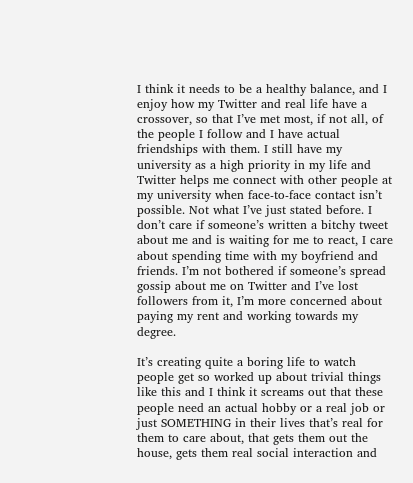I think it needs to be a healthy balance, and I enjoy how my Twitter and real life have a crossover, so that I’ve met most, if not all, of the people I follow and I have actual friendships with them. I still have my university as a high priority in my life and Twitter helps me connect with other people at my university when face-to-face contact isn’t possible. Not what I’ve just stated before. I don’t care if someone’s written a bitchy tweet about me and is waiting for me to react, I care about spending time with my boyfriend and friends. I’m not bothered if someone’s spread gossip about me on Twitter and I’ve lost followers from it, I’m more concerned about paying my rent and working towards my degree.

It’s creating quite a boring life to watch people get so worked up about trivial things like this and I think it screams out that these people need an actual hobby or a real job or just SOMETHING in their lives that’s real for them to care about, that gets them out the house, gets them real social interaction and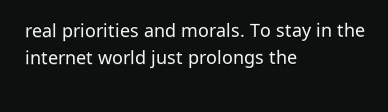real priorities and morals. To stay in the internet world just prolongs the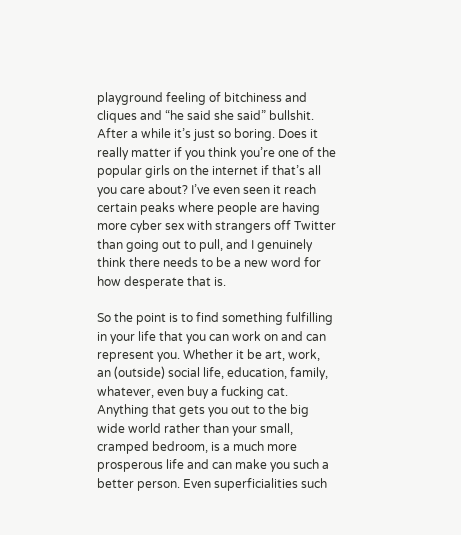playground feeling of bitchiness and cliques and “he said she said” bullshit. After a while it’s just so boring. Does it really matter if you think you’re one of the popular girls on the internet if that’s all you care about? I’ve even seen it reach certain peaks where people are having more cyber sex with strangers off Twitter than going out to pull, and I genuinely think there needs to be a new word for how desperate that is.

So the point is to find something fulfilling in your life that you can work on and can represent you. Whether it be art, work, an (outside) social life, education, family, whatever, even buy a fucking cat. Anything that gets you out to the big wide world rather than your small, cramped bedroom, is a much more prosperous life and can make you such a better person. Even superficialities such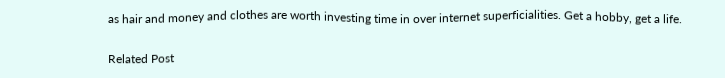as hair and money and clothes are worth investing time in over internet superficialities. Get a hobby, get a life.

Related Post